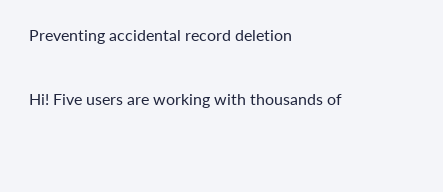Preventing accidental record deletion

Hi! Five users are working with thousands of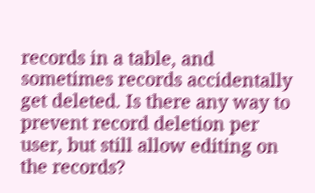records in a table, and sometimes records accidentally get deleted. Is there any way to prevent record deletion per user, but still allow editing on the records?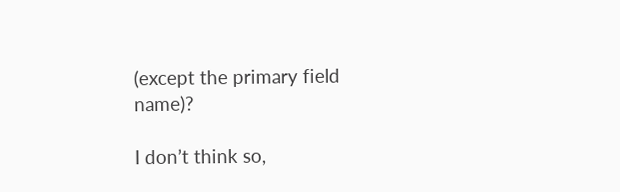(except the primary field name)?

I don’t think so,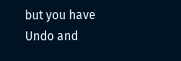but you have Undo and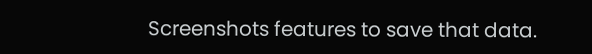Screenshots features to save that data.